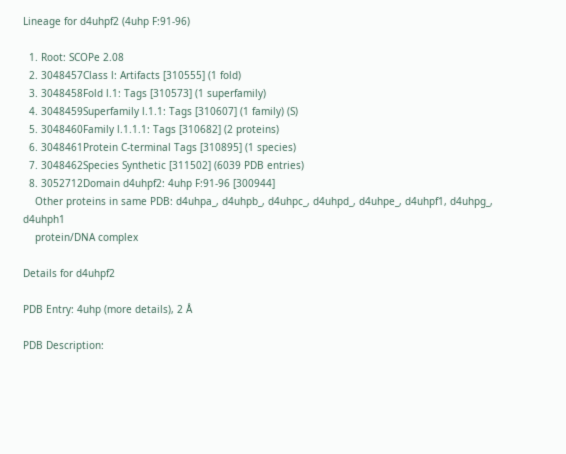Lineage for d4uhpf2 (4uhp F:91-96)

  1. Root: SCOPe 2.08
  2. 3048457Class l: Artifacts [310555] (1 fold)
  3. 3048458Fold l.1: Tags [310573] (1 superfamily)
  4. 3048459Superfamily l.1.1: Tags [310607] (1 family) (S)
  5. 3048460Family l.1.1.1: Tags [310682] (2 proteins)
  6. 3048461Protein C-terminal Tags [310895] (1 species)
  7. 3048462Species Synthetic [311502] (6039 PDB entries)
  8. 3052712Domain d4uhpf2: 4uhp F:91-96 [300944]
    Other proteins in same PDB: d4uhpa_, d4uhpb_, d4uhpc_, d4uhpd_, d4uhpe_, d4uhpf1, d4uhpg_, d4uhph1
    protein/DNA complex

Details for d4uhpf2

PDB Entry: 4uhp (more details), 2 Å

PDB Description: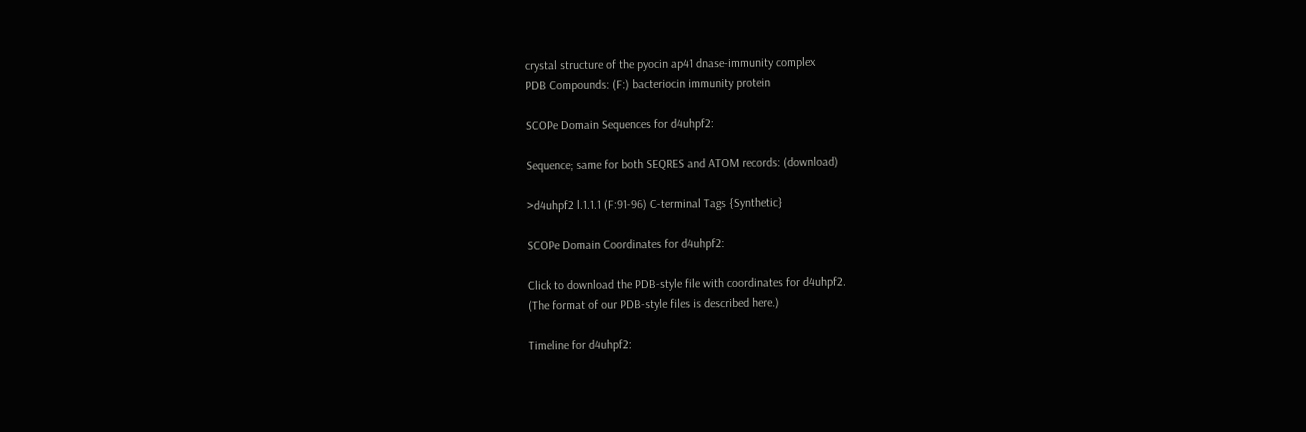crystal structure of the pyocin ap41 dnase-immunity complex
PDB Compounds: (F:) bacteriocin immunity protein

SCOPe Domain Sequences for d4uhpf2:

Sequence; same for both SEQRES and ATOM records: (download)

>d4uhpf2 l.1.1.1 (F:91-96) C-terminal Tags {Synthetic}

SCOPe Domain Coordinates for d4uhpf2:

Click to download the PDB-style file with coordinates for d4uhpf2.
(The format of our PDB-style files is described here.)

Timeline for d4uhpf2: